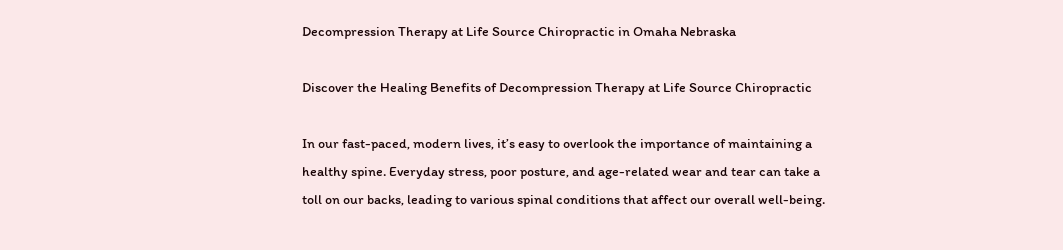Decompression Therapy at Life Source Chiropractic in Omaha Nebraska

Discover the Healing Benefits of Decompression Therapy at Life Source Chiropractic

In our fast-paced, modern lives, it’s easy to overlook the importance of maintaining a healthy spine. Everyday stress, poor posture, and age-related wear and tear can take a toll on our backs, leading to various spinal conditions that affect our overall well-being.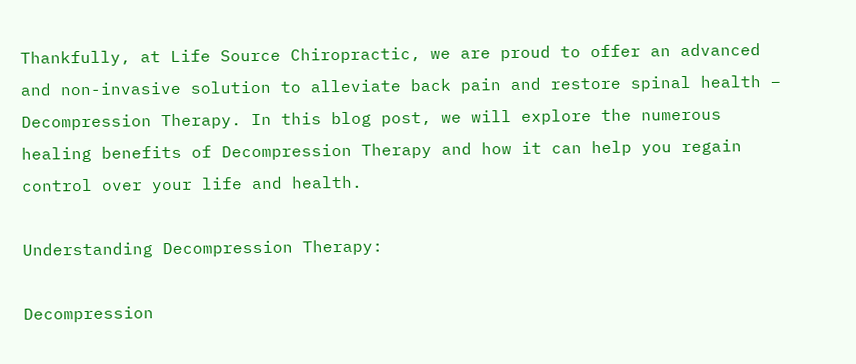Thankfully, at Life Source Chiropractic, we are proud to offer an advanced and non-invasive solution to alleviate back pain and restore spinal health – Decompression Therapy. In this blog post, we will explore the numerous healing benefits of Decompression Therapy and how it can help you regain control over your life and health.

Understanding Decompression Therapy:

Decompression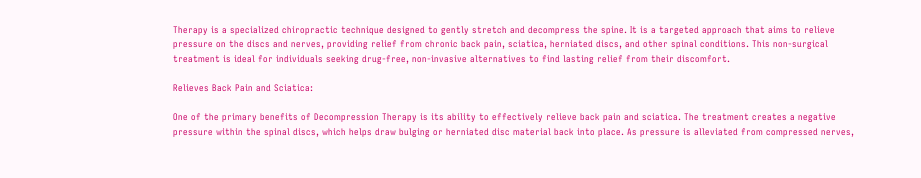Therapy is a specialized chiropractic technique designed to gently stretch and decompress the spine. It is a targeted approach that aims to relieve pressure on the discs and nerves, providing relief from chronic back pain, sciatica, herniated discs, and other spinal conditions. This non-surgical treatment is ideal for individuals seeking drug-free, non-invasive alternatives to find lasting relief from their discomfort.

Relieves Back Pain and Sciatica:

One of the primary benefits of Decompression Therapy is its ability to effectively relieve back pain and sciatica. The treatment creates a negative pressure within the spinal discs, which helps draw bulging or herniated disc material back into place. As pressure is alleviated from compressed nerves,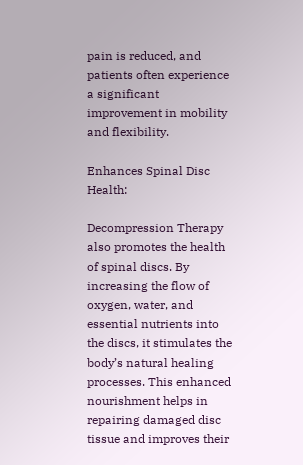pain is reduced, and patients often experience a significant improvement in mobility and flexibility.

Enhances Spinal Disc Health:

Decompression Therapy also promotes the health of spinal discs. By increasing the flow of oxygen, water, and essential nutrients into the discs, it stimulates the body’s natural healing processes. This enhanced nourishment helps in repairing damaged disc tissue and improves their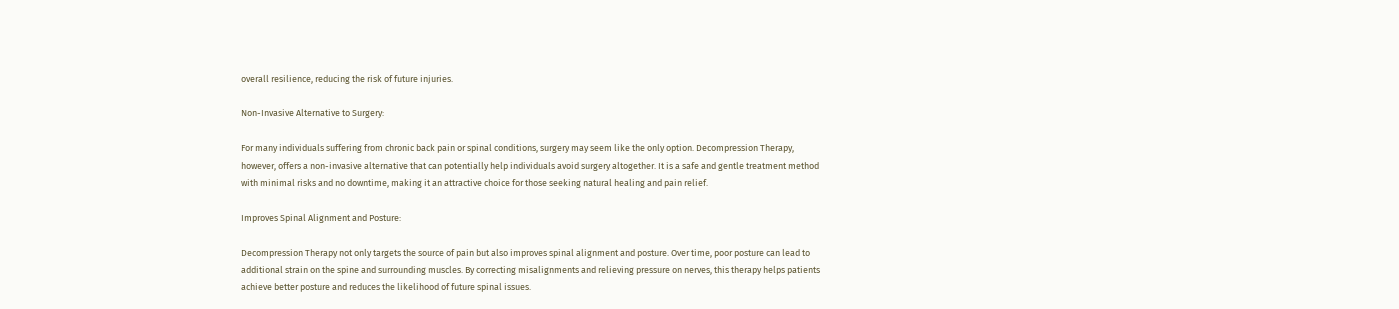overall resilience, reducing the risk of future injuries.

Non-Invasive Alternative to Surgery:

For many individuals suffering from chronic back pain or spinal conditions, surgery may seem like the only option. Decompression Therapy, however, offers a non-invasive alternative that can potentially help individuals avoid surgery altogether. It is a safe and gentle treatment method with minimal risks and no downtime, making it an attractive choice for those seeking natural healing and pain relief.

Improves Spinal Alignment and Posture:

Decompression Therapy not only targets the source of pain but also improves spinal alignment and posture. Over time, poor posture can lead to additional strain on the spine and surrounding muscles. By correcting misalignments and relieving pressure on nerves, this therapy helps patients achieve better posture and reduces the likelihood of future spinal issues.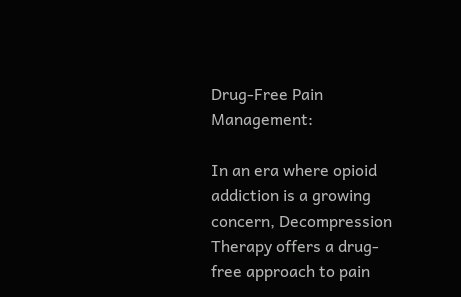Drug-Free Pain Management:

In an era where opioid addiction is a growing concern, Decompression Therapy offers a drug-free approach to pain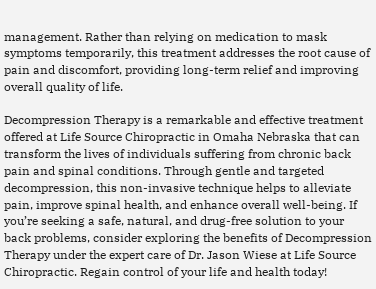management. Rather than relying on medication to mask symptoms temporarily, this treatment addresses the root cause of pain and discomfort, providing long-term relief and improving overall quality of life.

Decompression Therapy is a remarkable and effective treatment offered at Life Source Chiropractic in Omaha Nebraska that can transform the lives of individuals suffering from chronic back pain and spinal conditions. Through gentle and targeted decompression, this non-invasive technique helps to alleviate pain, improve spinal health, and enhance overall well-being. If you’re seeking a safe, natural, and drug-free solution to your back problems, consider exploring the benefits of Decompression Therapy under the expert care of Dr. Jason Wiese at Life Source Chiropractic. Regain control of your life and health today!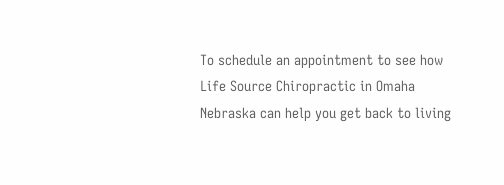To schedule an appointment to see how Life Source Chiropractic in Omaha Nebraska can help you get back to living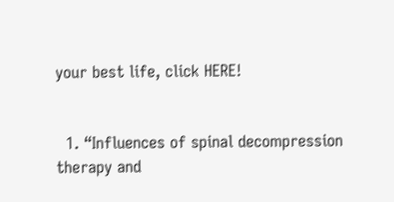your best life, click HERE!


  1. “Influences of spinal decompression therapy and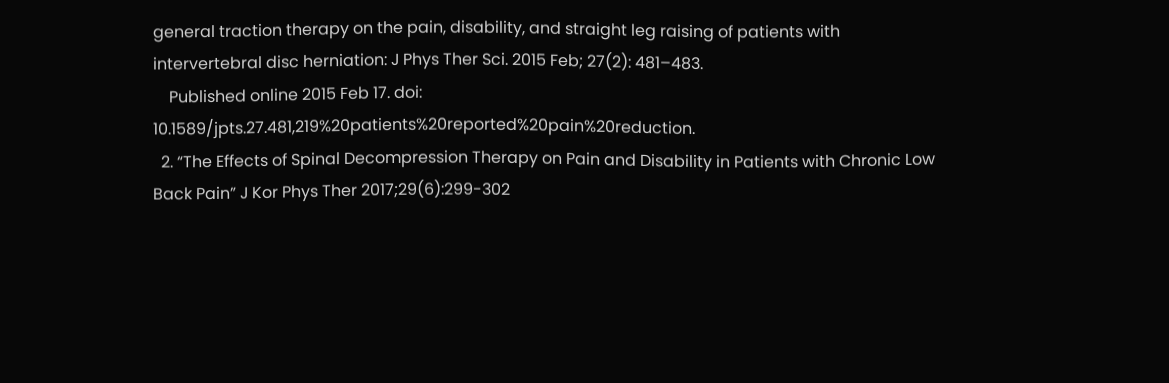general traction therapy on the pain, disability, and straight leg raising of patients with intervertebral disc herniation: J Phys Ther Sci. 2015 Feb; 27(2): 481–483.
    Published online 2015 Feb 17. doi: 10.1589/jpts.27.481,219%20patients%20reported%20pain%20reduction.
  2. “The Effects of Spinal Decompression Therapy on Pain and Disability in Patients with Chronic Low Back Pain” J Kor Phys Ther 2017;29(6):299-302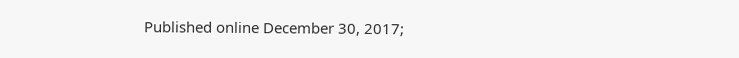Published online December 30, 2017;